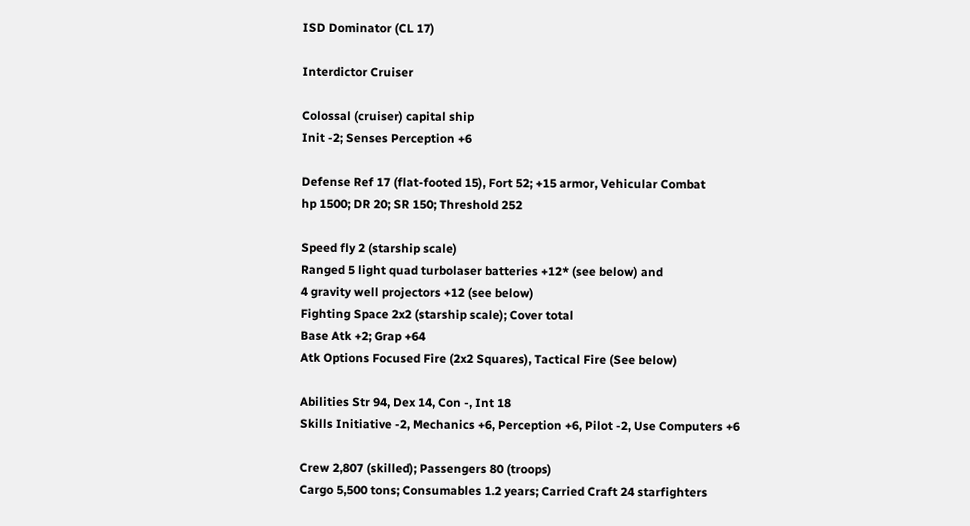ISD Dominator (CL 17)

Interdictor Cruiser

Colossal (cruiser) capital ship
Init -2; Senses Perception +6

Defense Ref 17 (flat-footed 15), Fort 52; +15 armor, Vehicular Combat
hp 1500; DR 20; SR 150; Threshold 252

Speed fly 2 (starship scale)
Ranged 5 light quad turbolaser batteries +12* (see below) and
4 gravity well projectors +12 (see below)
Fighting Space 2x2 (starship scale); Cover total
Base Atk +2; Grap +64
Atk Options Focused Fire (2x2 Squares), Tactical Fire (See below)

Abilities Str 94, Dex 14, Con -, Int 18
Skills Initiative -2, Mechanics +6, Perception +6, Pilot -2, Use Computers +6

Crew 2,807 (skilled); Passengers 80 (troops)
Cargo 5,500 tons; Consumables 1.2 years; Carried Craft 24 starfighters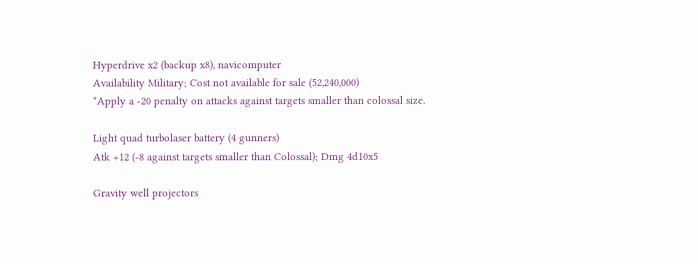Hyperdrive x2 (backup x8), navicomputer
Availability Military; Cost not available for sale (52,240,000)
*Apply a -20 penalty on attacks against targets smaller than colossal size.

Light quad turbolaser battery (4 gunners)
Atk +12 (-8 against targets smaller than Colossal); Dmg 4d10x5

Gravity well projectors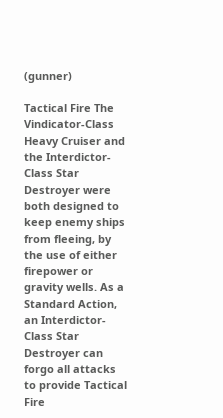(gunner)

Tactical Fire The Vindicator-Class Heavy Cruiser and the Interdictor-Class Star Destroyer were both designed to keep enemy ships from fleeing, by the use of either firepower or gravity wells. As a Standard Action, an Interdictor-Class Star Destroyer can forgo all attacks to provide Tactical Fire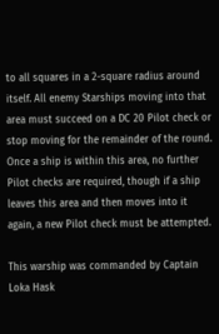to all squares in a 2-square radius around itself. All enemy Starships moving into that area must succeed on a DC 20 Pilot check or stop moving for the remainder of the round. Once a ship is within this area, no further Pilot checks are required, though if a ship leaves this area and then moves into it again, a new Pilot check must be attempted.

This warship was commanded by Captain Loka Hask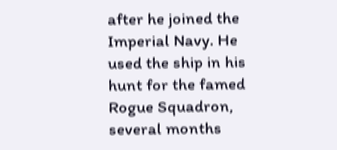after he joined the Imperial Navy. He used the ship in his hunt for the famed Rogue Squadron, several months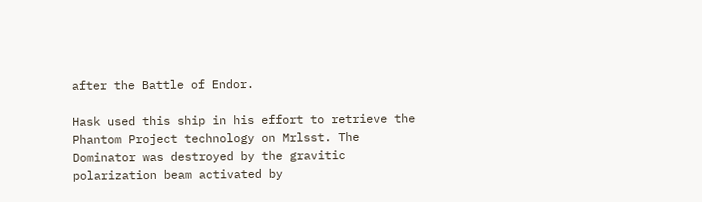after the Battle of Endor.

Hask used this ship in his effort to retrieve the Phantom Project technology on Mrlsst. The Dominator was destroyed by the gravitic polarization beam activated by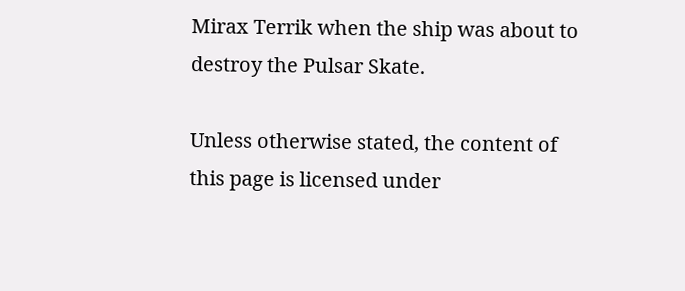Mirax Terrik when the ship was about to destroy the Pulsar Skate.

Unless otherwise stated, the content of this page is licensed under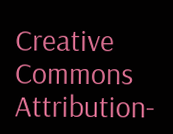Creative Commons Attribution-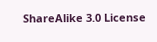ShareAlike 3.0 License